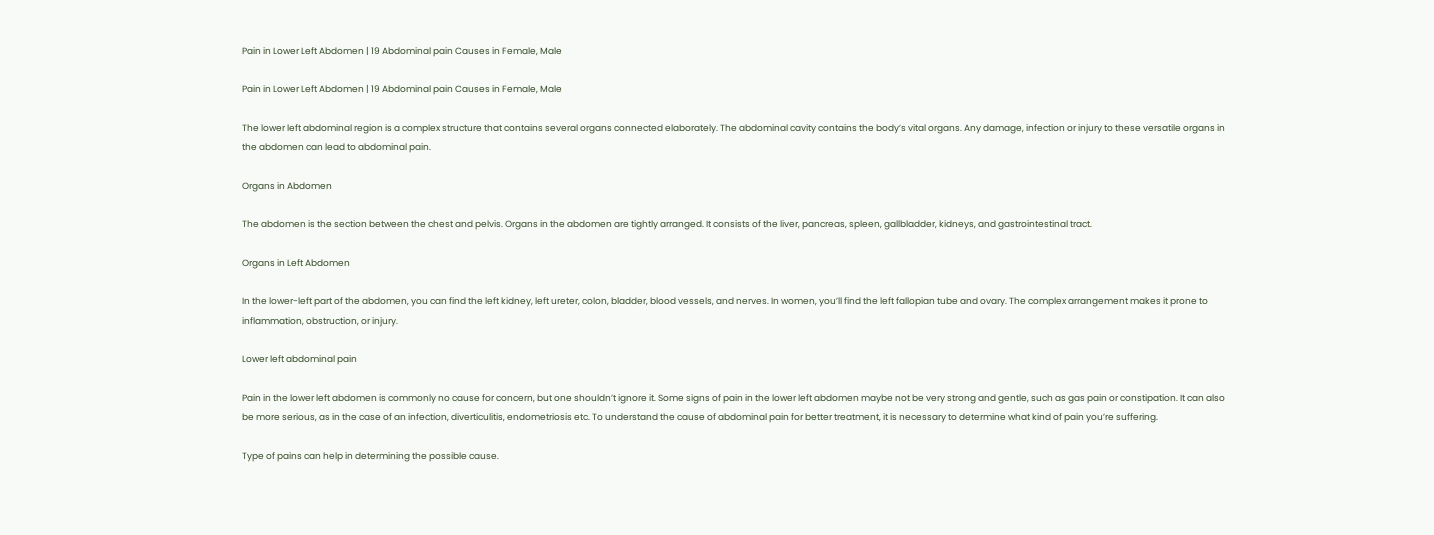Pain in Lower Left Abdomen | 19 Abdominal pain Causes in Female, Male

Pain in Lower Left Abdomen | 19 Abdominal pain Causes in Female, Male

The lower left abdominal region is a complex structure that contains several organs connected elaborately. The abdominal cavity contains the body’s vital organs. Any damage, infection or injury to these versatile organs in the abdomen can lead to abdominal pain.

Organs in Abdomen

The abdomen is the section between the chest and pelvis. Organs in the abdomen are tightly arranged. It consists of the liver, pancreas, spleen, gallbladder, kidneys, and gastrointestinal tract.

Organs in Left Abdomen

In the lower-left part of the abdomen, you can find the left kidney, left ureter, colon, bladder, blood vessels, and nerves. In women, you’ll find the left fallopian tube and ovary. The complex arrangement makes it prone to inflammation, obstruction, or injury.

Lower left abdominal pain

Pain in the lower left abdomen is commonly no cause for concern, but one shouldn’t ignore it. Some signs of pain in the lower left abdomen maybe not be very strong and gentle, such as gas pain or constipation. It can also be more serious, as in the case of an infection, diverticulitis, endometriosis etc. To understand the cause of abdominal pain for better treatment, it is necessary to determine what kind of pain you’re suffering.

Type of pains can help in determining the possible cause.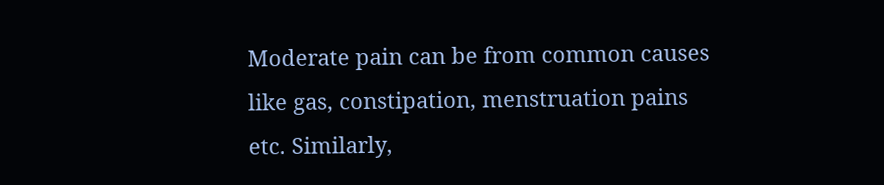Moderate pain can be from common causes like gas, constipation, menstruation pains etc. Similarly,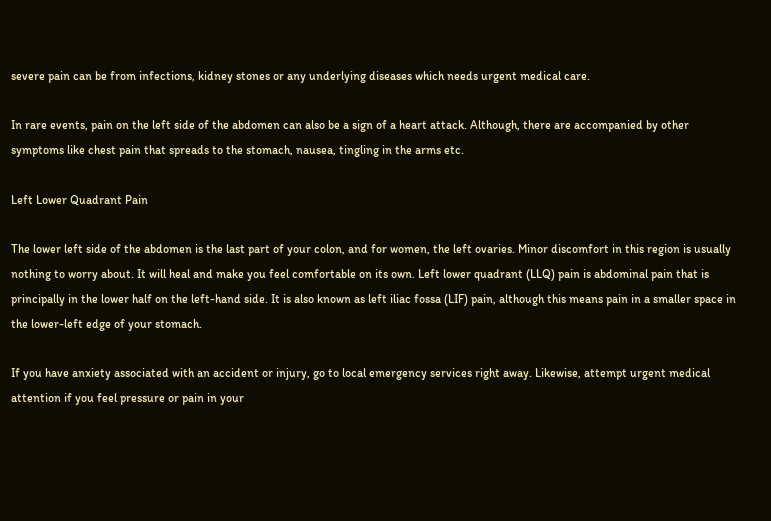severe pain can be from infections, kidney stones or any underlying diseases which needs urgent medical care.

In rare events, pain on the left side of the abdomen can also be a sign of a heart attack. Although, there are accompanied by other symptoms like chest pain that spreads to the stomach, nausea, tingling in the arms etc.

Left Lower Quadrant Pain

The lower left side of the abdomen is the last part of your colon, and for women, the left ovaries. Minor discomfort in this region is usually nothing to worry about. It will heal and make you feel comfortable on its own. Left lower quadrant (LLQ) pain is abdominal pain that is principally in the lower half on the left-hand side. It is also known as left iliac fossa (LIF) pain, although this means pain in a smaller space in the lower-left edge of your stomach.

If you have anxiety associated with an accident or injury, go to local emergency services right away. Likewise, attempt urgent medical attention if you feel pressure or pain in your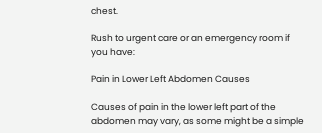chest.

Rush to urgent care or an emergency room if you have:

Pain in Lower Left Abdomen Causes

Causes of pain in the lower left part of the abdomen may vary, as some might be a simple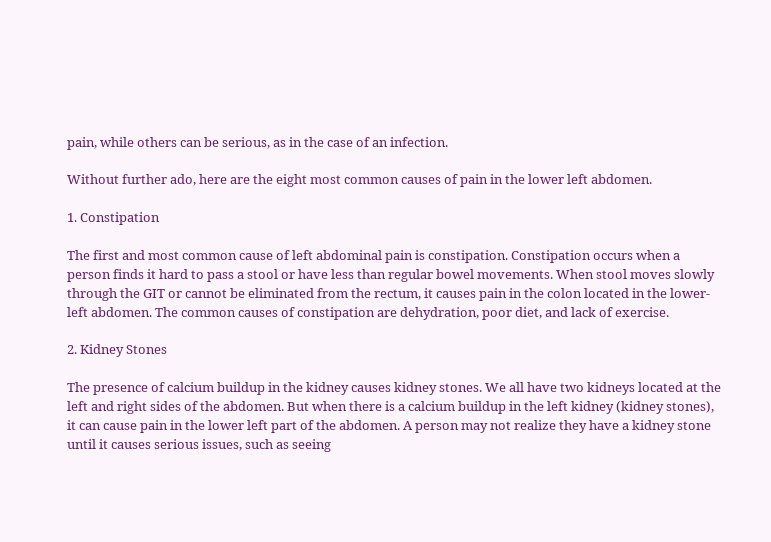pain, while others can be serious, as in the case of an infection.

Without further ado, here are the eight most common causes of pain in the lower left abdomen.

1. Constipation

The first and most common cause of left abdominal pain is constipation. Constipation occurs when a person finds it hard to pass a stool or have less than regular bowel movements. When stool moves slowly through the GIT or cannot be eliminated from the rectum, it causes pain in the colon located in the lower-left abdomen. The common causes of constipation are dehydration, poor diet, and lack of exercise.

2. Kidney Stones

The presence of calcium buildup in the kidney causes kidney stones. We all have two kidneys located at the left and right sides of the abdomen. But when there is a calcium buildup in the left kidney (kidney stones), it can cause pain in the lower left part of the abdomen. A person may not realize they have a kidney stone until it causes serious issues, such as seeing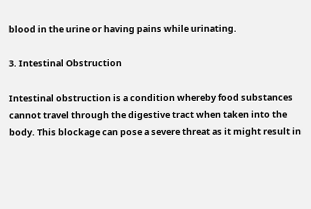blood in the urine or having pains while urinating.

3. Intestinal Obstruction

Intestinal obstruction is a condition whereby food substances cannot travel through the digestive tract when taken into the body. This blockage can pose a severe threat as it might result in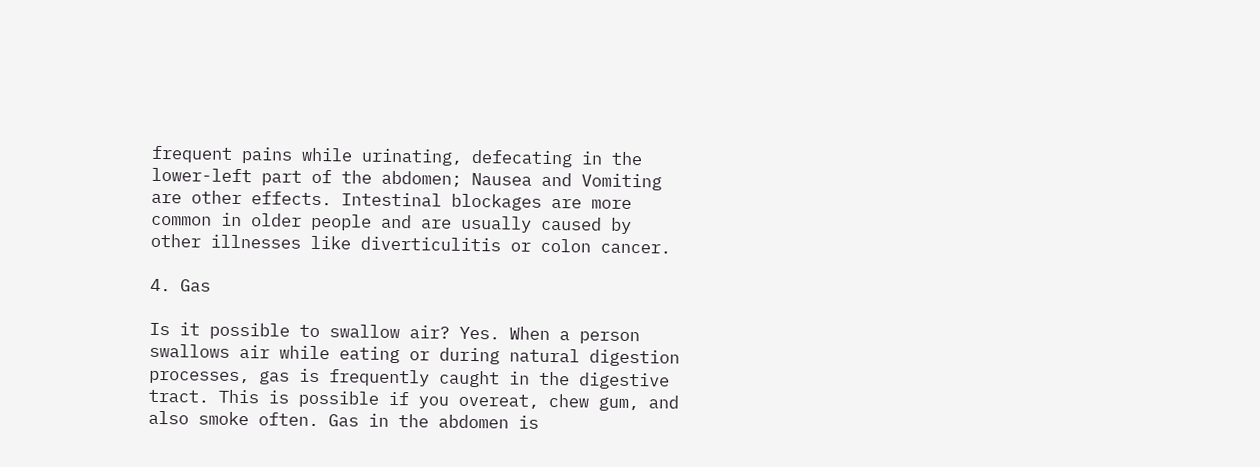frequent pains while urinating, defecating in the lower-left part of the abdomen; Nausea and Vomiting are other effects. Intestinal blockages are more common in older people and are usually caused by other illnesses like diverticulitis or colon cancer.

4. Gas

Is it possible to swallow air? Yes. When a person swallows air while eating or during natural digestion processes, gas is frequently caught in the digestive tract. This is possible if you overeat, chew gum, and also smoke often. Gas in the abdomen is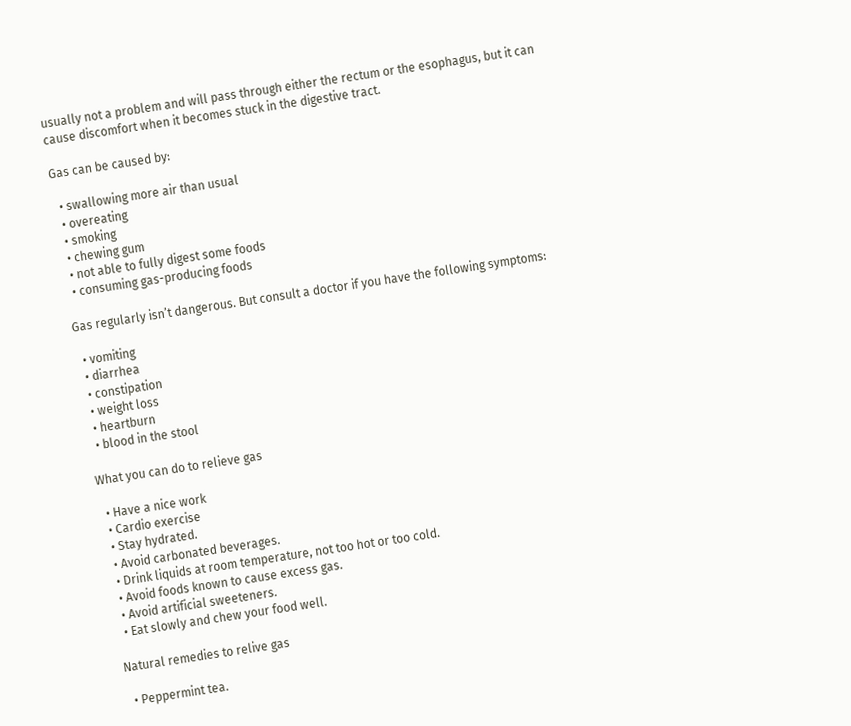usually not a problem and will pass through either the rectum or the esophagus, but it can cause discomfort when it becomes stuck in the digestive tract.

Gas can be caused by:

  • swallowing more air than usual
  • overeating
  • smoking
  • chewing gum
  • not able to fully digest some foods
  • consuming gas-producing foods

Gas regularly isn’t dangerous. But consult a doctor if you have the following symptoms:

  • vomiting
  • diarrhea
  • constipation
  • weight loss
  • heartburn
  • blood in the stool

What you can do to relieve gas

  • Have a nice work
  • Cardio exercise
  • Stay hydrated.
  • Avoid carbonated beverages.
  • Drink liquids at room temperature, not too hot or too cold.
  • Avoid foods known to cause excess gas.
  • Avoid artificial sweeteners.
  • Eat slowly and chew your food well.

Natural remedies to relive gas

  • Peppermint tea.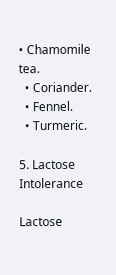• Chamomile tea.
  • Coriander.
  • Fennel.
  • Turmeric.

5. Lactose Intolerance

Lactose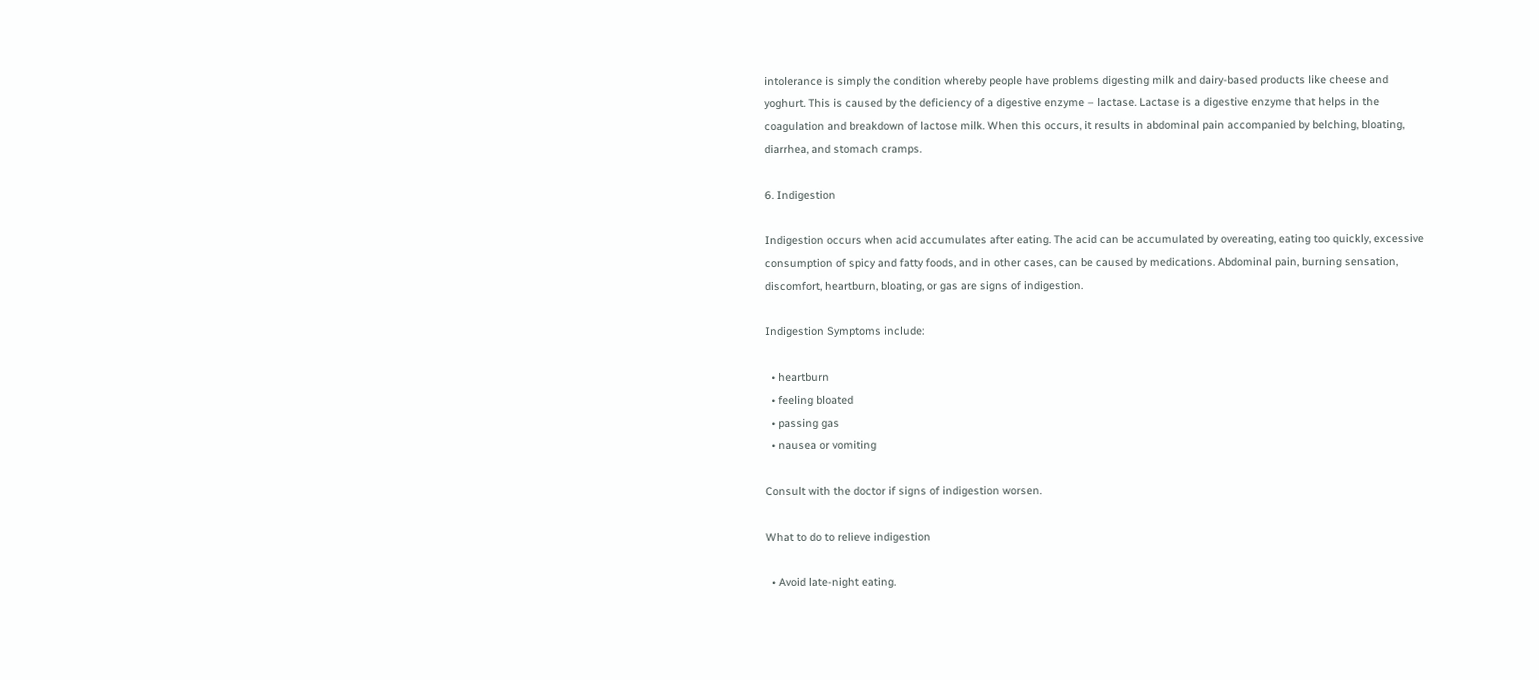intolerance is simply the condition whereby people have problems digesting milk and dairy-based products like cheese and yoghurt. This is caused by the deficiency of a digestive enzyme – lactase. Lactase is a digestive enzyme that helps in the coagulation and breakdown of lactose milk. When this occurs, it results in abdominal pain accompanied by belching, bloating, diarrhea, and stomach cramps.

6. Indigestion

Indigestion occurs when acid accumulates after eating. The acid can be accumulated by overeating, eating too quickly, excessive consumption of spicy and fatty foods, and in other cases, can be caused by medications. Abdominal pain, burning sensation, discomfort, heartburn, bloating, or gas are signs of indigestion.

Indigestion Symptoms include:

  • heartburn
  • feeling bloated
  • passing gas
  • nausea or vomiting

Consult with the doctor if signs of indigestion worsen.

What to do to relieve indigestion

  • Avoid late-night eating.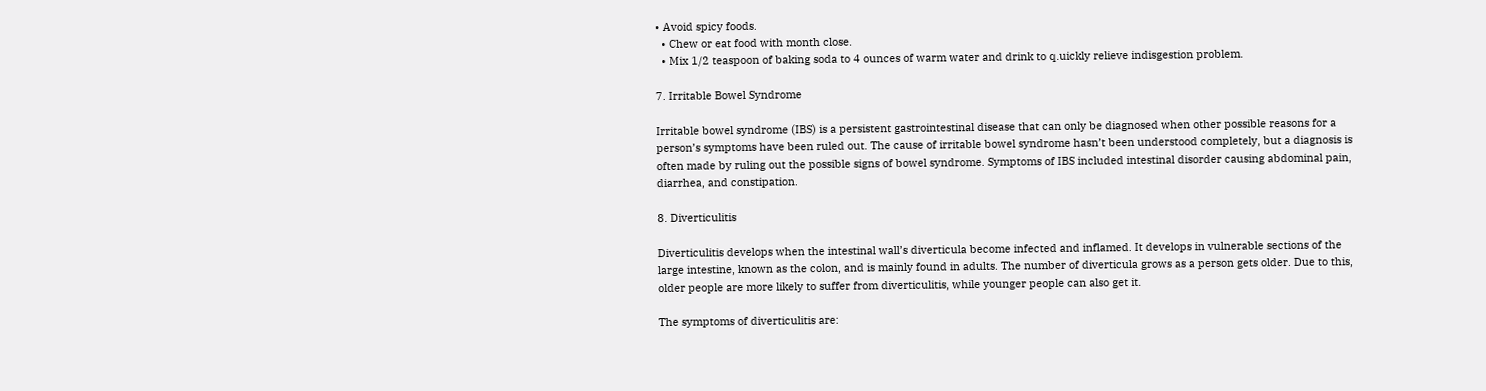• Avoid spicy foods.
  • Chew or eat food with month close.
  • Mix 1/2 teaspoon of baking soda to 4 ounces of warm water and drink to q.uickly relieve indisgestion problem.

7. Irritable Bowel Syndrome

Irritable bowel syndrome (IBS) is a persistent gastrointestinal disease that can only be diagnosed when other possible reasons for a person’s symptoms have been ruled out. The cause of irritable bowel syndrome hasn’t been understood completely, but a diagnosis is often made by ruling out the possible signs of bowel syndrome. Symptoms of IBS included intestinal disorder causing abdominal pain, diarrhea, and constipation.

8. Diverticulitis

Diverticulitis develops when the intestinal wall’s diverticula become infected and inflamed. It develops in vulnerable sections of the large intestine, known as the colon, and is mainly found in adults. The number of diverticula grows as a person gets older. Due to this, older people are more likely to suffer from diverticulitis, while younger people can also get it.

The symptoms of diverticulitis are: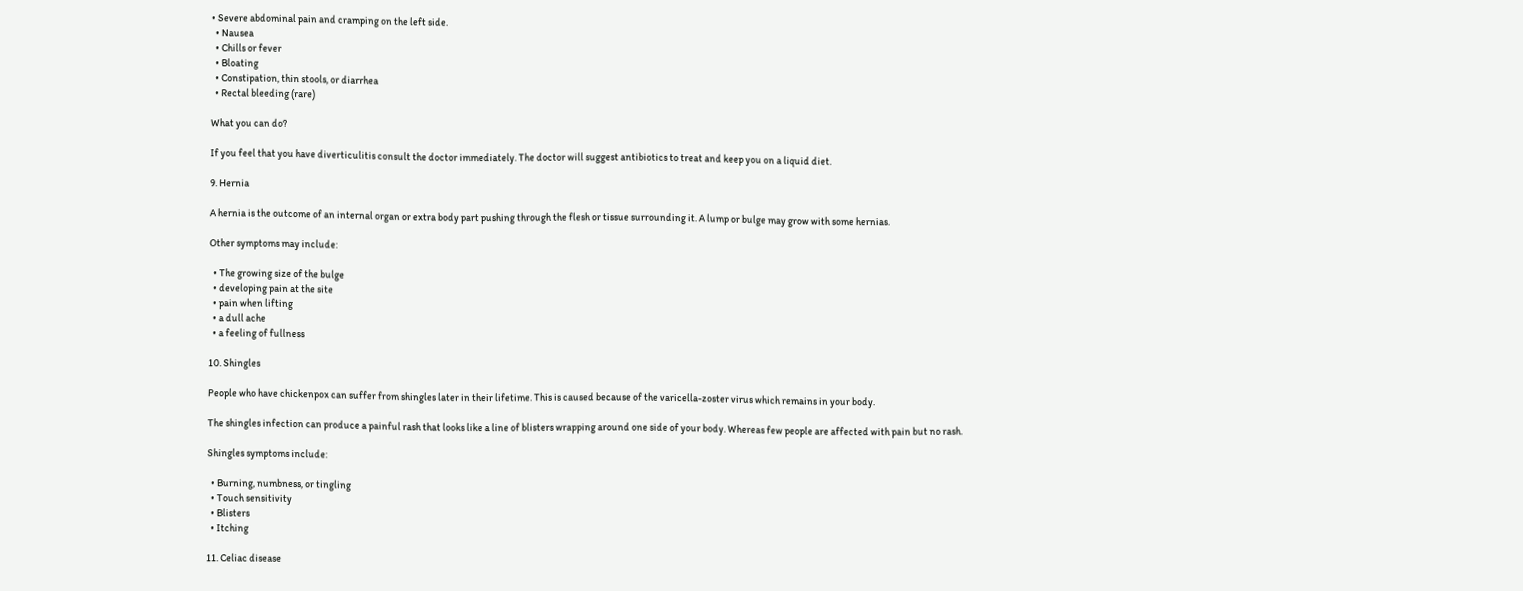• Severe abdominal pain and cramping on the left side.
  • Nausea
  • Chills or fever
  • Bloating
  • Constipation, thin stools, or diarrhea
  • Rectal bleeding (rare)

What you can do?

If you feel that you have diverticulitis consult the doctor immediately. The doctor will suggest antibiotics to treat and keep you on a liquid diet.

9. Hernia

A hernia is the outcome of an internal organ or extra body part pushing through the flesh or tissue surrounding it. A lump or bulge may grow with some hernias.

Other symptoms may include:

  • The growing size of the bulge
  • developing pain at the site
  • pain when lifting
  • a dull ache
  • a feeling of fullness

10. Shingles

People who have chickenpox can suffer from shingles later in their lifetime. This is caused because of the varicella-zoster virus which remains in your body.

The shingles infection can produce a painful rash that looks like a line of blisters wrapping around one side of your body. Whereas few people are affected with pain but no rash.

Shingles symptoms include:

  • Burning, numbness, or tingling
  • Touch sensitivity
  • Blisters
  • Itching

11. Celiac disease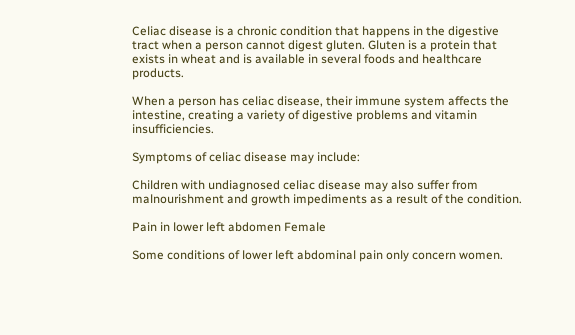Celiac disease is a chronic condition that happens in the digestive tract when a person cannot digest gluten. Gluten is a protein that exists in wheat and is available in several foods and healthcare products.

When a person has celiac disease, their immune system affects the intestine, creating a variety of digestive problems and vitamin insufficiencies.

Symptoms of celiac disease may include:

Children with undiagnosed celiac disease may also suffer from malnourishment and growth impediments as a result of the condition.

Pain in lower left abdomen Female

Some conditions of lower left abdominal pain only concern women.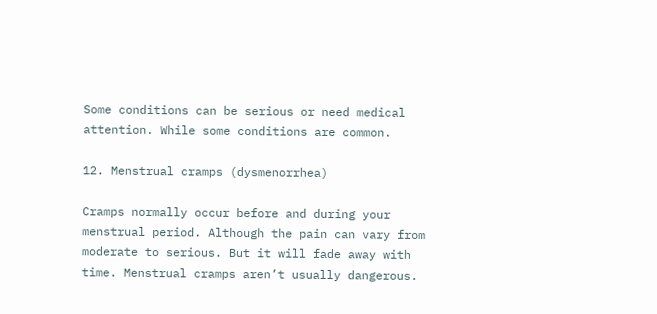Some conditions can be serious or need medical attention. While some conditions are common.

12. Menstrual cramps (dysmenorrhea)

Cramps normally occur before and during your menstrual period. Although the pain can vary from moderate to serious. But it will fade away with time. Menstrual cramps aren’t usually dangerous.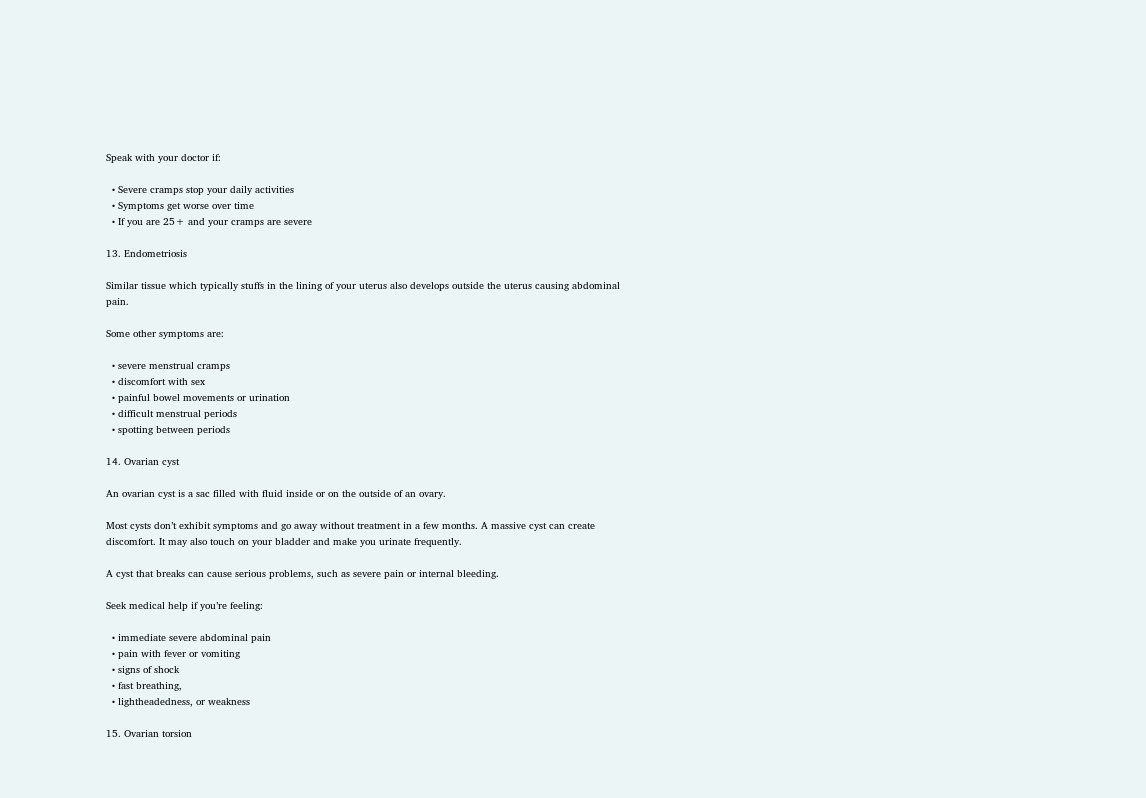Speak with your doctor if:

  • Severe cramps stop your daily activities
  • Symptoms get worse over time
  • If you are 25+ and your cramps are severe

13. Endometriosis

Similar tissue which typically stuffs in the lining of your uterus also develops outside the uterus causing abdominal pain.

Some other symptoms are:

  • severe menstrual cramps
  • discomfort with sex
  • painful bowel movements or urination
  • difficult menstrual periods
  • spotting between periods

14. Ovarian cyst

An ovarian cyst is a sac filled with fluid inside or on the outside of an ovary.

Most cysts don’t exhibit symptoms and go away without treatment in a few months. A massive cyst can create discomfort. It may also touch on your bladder and make you urinate frequently.

A cyst that breaks can cause serious problems, such as severe pain or internal bleeding.

Seek medical help if you’re feeling:

  • immediate severe abdominal pain
  • pain with fever or vomiting
  • signs of shock
  • fast breathing,
  • lightheadedness, or weakness

15. Ovarian torsion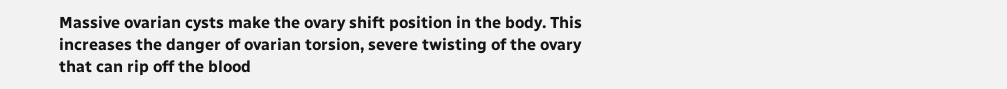Massive ovarian cysts make the ovary shift position in the body. This increases the danger of ovarian torsion, severe twisting of the ovary that can rip off the blood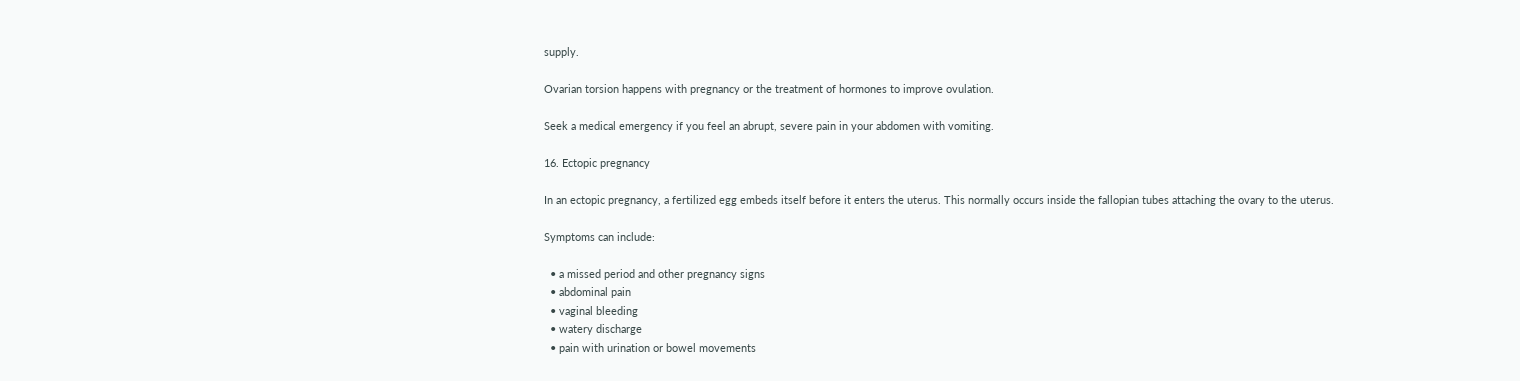supply.

Ovarian torsion happens with pregnancy or the treatment of hormones to improve ovulation.

Seek a medical emergency if you feel an abrupt, severe pain in your abdomen with vomiting.

16. Ectopic pregnancy

In an ectopic pregnancy, a fertilized egg embeds itself before it enters the uterus. This normally occurs inside the fallopian tubes attaching the ovary to the uterus.

Symptoms can include:

  • a missed period and other pregnancy signs
  • abdominal pain
  • vaginal bleeding
  • watery discharge
  • pain with urination or bowel movements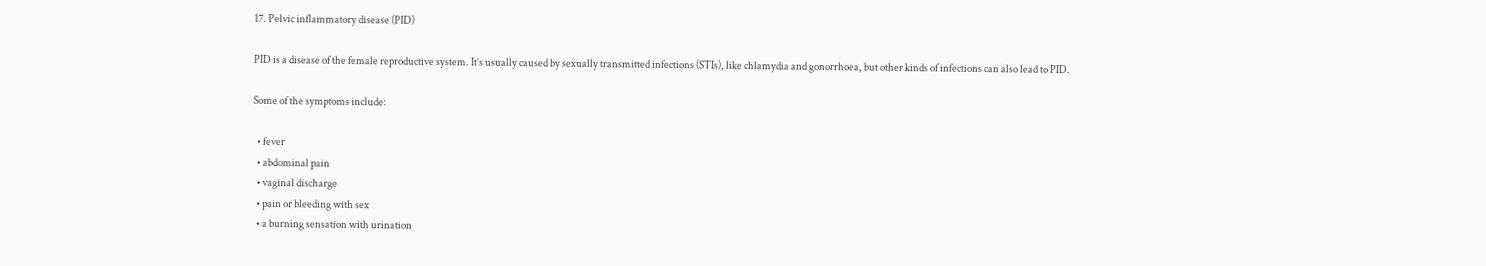17. Pelvic inflammatory disease (PID)

PID is a disease of the female reproductive system. It’s usually caused by sexually transmitted infections (STIs), like chlamydia and gonorrhoea, but other kinds of infections can also lead to PID.

Some of the symptoms include:

  • fever
  • abdominal pain
  • vaginal discharge
  • pain or bleeding with sex
  • a burning sensation with urination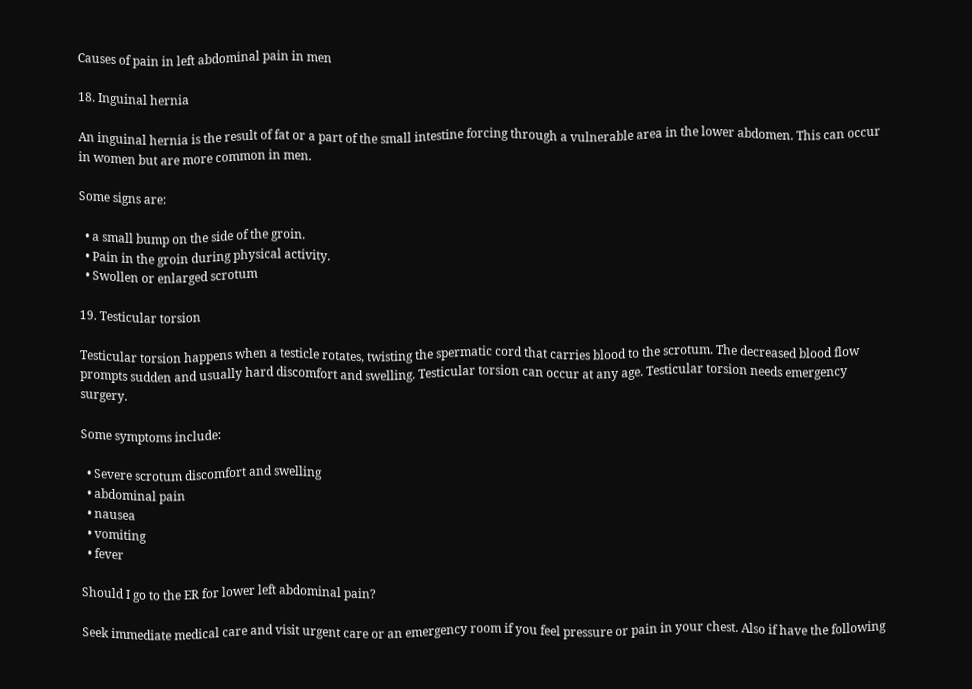Causes of pain in left abdominal pain in men

18. Inguinal hernia

An inguinal hernia is the result of fat or a part of the small intestine forcing through a vulnerable area in the lower abdomen. This can occur in women but are more common in men.

Some signs are:

  • a small bump on the side of the groin.
  • Pain in the groin during physical activity.
  • Swollen or enlarged scrotum

19. Testicular torsion

Testicular torsion happens when a testicle rotates, twisting the spermatic cord that carries blood to the scrotum. The decreased blood flow prompts sudden and usually hard discomfort and swelling. Testicular torsion can occur at any age. Testicular torsion needs emergency surgery.

Some symptoms include:

  • Severe scrotum discomfort and swelling
  • abdominal pain
  • nausea
  • vomiting
  • fever

Should I go to the ER for lower left abdominal pain?

Seek immediate medical care and visit urgent care or an emergency room if you feel pressure or pain in your chest. Also if have the following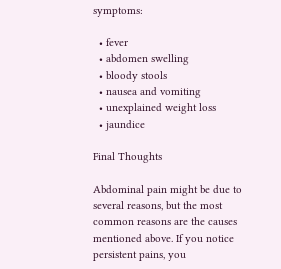symptoms:

  • fever
  • abdomen swelling
  • bloody stools
  • nausea and vomiting
  • unexplained weight loss
  • jaundice

Final Thoughts

Abdominal pain might be due to several reasons, but the most common reasons are the causes mentioned above. If you notice persistent pains, you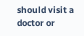should visit a doctor or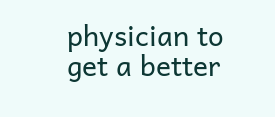physician to get a better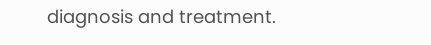diagnosis and treatment.